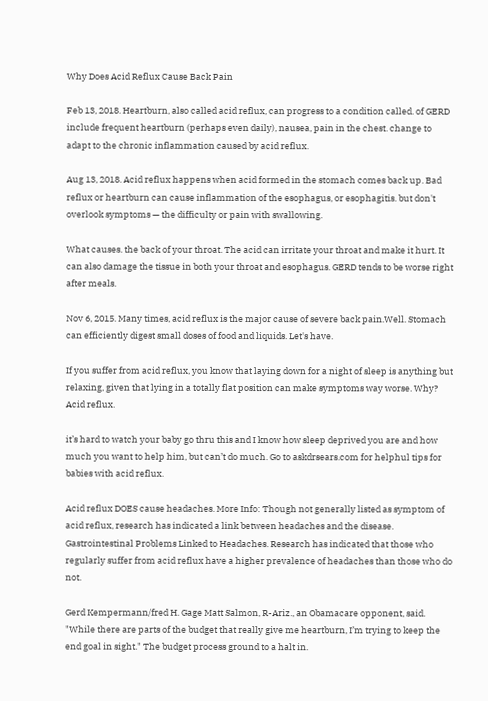Why Does Acid Reflux Cause Back Pain

Feb 13, 2018. Heartburn, also called acid reflux, can progress to a condition called. of GERD include frequent heartburn (perhaps even daily), nausea, pain in the chest. change to adapt to the chronic inflammation caused by acid reflux.

Aug 13, 2018. Acid reflux happens when acid formed in the stomach comes back up. Bad reflux or heartburn can cause inflammation of the esophagus, or esophagitis. but don't overlook symptoms — the difficulty or pain with swallowing.

What causes. the back of your throat. The acid can irritate your throat and make it hurt. It can also damage the tissue in both your throat and esophagus. GERD tends to be worse right after meals.

Nov 6, 2015. Many times, acid reflux is the major cause of severe back pain.Well. Stomach can efficiently digest small doses of food and liquids. Let's have.

If you suffer from acid reflux, you know that laying down for a night of sleep is anything but relaxing, given that lying in a totally flat position can make symptoms way worse. Why? Acid reflux.

it’s hard to watch your baby go thru this and I know how sleep deprived you are and how much you want to help him, but can’t do much. Go to askdrsears.com for helphul tips for babies with acid reflux.

Acid reflux DOES cause headaches. More Info: Though not generally listed as symptom of acid reflux, research has indicated a link between headaches and the disease. Gastrointestinal Problems Linked to Headaches. Research has indicated that those who regularly suffer from acid reflux have a higher prevalence of headaches than those who do not.

Gerd Kempermann/fred H. Gage Matt Salmon, R-Ariz., an Obamacare opponent, said. "While there are parts of the budget that really give me heartburn, I’m trying to keep the end goal in sight." The budget process ground to a halt in.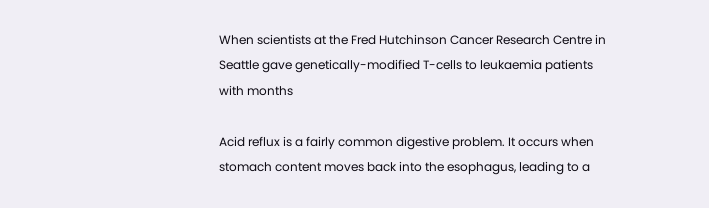When scientists at the Fred Hutchinson Cancer Research Centre in Seattle gave genetically-modified T-cells to leukaemia patients with months

Acid reflux is a fairly common digestive problem. It occurs when stomach content moves back into the esophagus, leading to a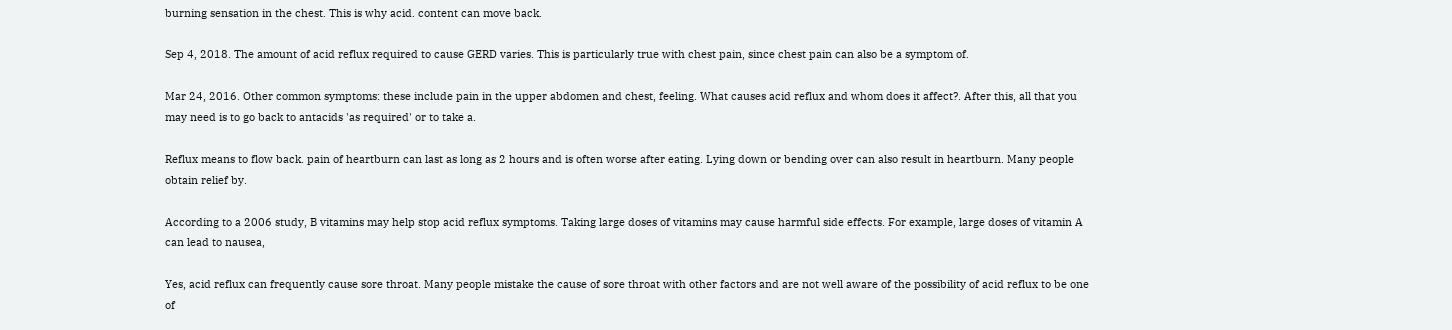burning sensation in the chest. This is why acid. content can move back.

Sep 4, 2018. The amount of acid reflux required to cause GERD varies. This is particularly true with chest pain, since chest pain can also be a symptom of.

Mar 24, 2016. Other common symptoms: these include pain in the upper abdomen and chest, feeling. What causes acid reflux and whom does it affect?. After this, all that you may need is to go back to antacids 'as required' or to take a.

Reflux means to flow back. pain of heartburn can last as long as 2 hours and is often worse after eating. Lying down or bending over can also result in heartburn. Many people obtain relief by.

According to a 2006 study, B vitamins may help stop acid reflux symptoms. Taking large doses of vitamins may cause harmful side effects. For example, large doses of vitamin A can lead to nausea,

Yes, acid reflux can frequently cause sore throat. Many people mistake the cause of sore throat with other factors and are not well aware of the possibility of acid reflux to be one of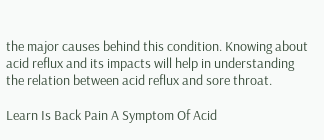the major causes behind this condition. Knowing about acid reflux and its impacts will help in understanding the relation between acid reflux and sore throat.

Learn Is Back Pain A Symptom Of Acid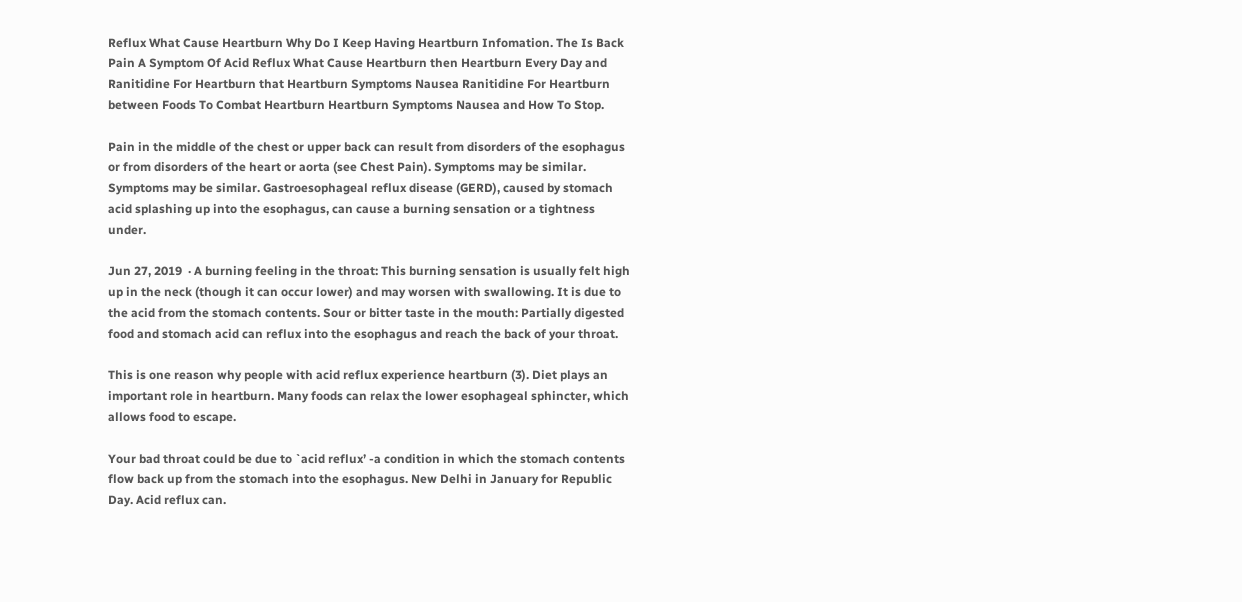Reflux What Cause Heartburn Why Do I Keep Having Heartburn Infomation. The Is Back Pain A Symptom Of Acid Reflux What Cause Heartburn then Heartburn Every Day and Ranitidine For Heartburn that Heartburn Symptoms Nausea Ranitidine For Heartburn between Foods To Combat Heartburn Heartburn Symptoms Nausea and How To Stop.

Pain in the middle of the chest or upper back can result from disorders of the esophagus or from disorders of the heart or aorta (see Chest Pain). Symptoms may be similar. Symptoms may be similar. Gastroesophageal reflux disease (GERD), caused by stomach acid splashing up into the esophagus, can cause a burning sensation or a tightness under.

Jun 27, 2019  · A burning feeling in the throat: This burning sensation is usually felt high up in the neck (though it can occur lower) and may worsen with swallowing. It is due to the acid from the stomach contents. Sour or bitter taste in the mouth: Partially digested food and stomach acid can reflux into the esophagus and reach the back of your throat.

This is one reason why people with acid reflux experience heartburn (3). Diet plays an important role in heartburn. Many foods can relax the lower esophageal sphincter, which allows food to escape.

Your bad throat could be due to `acid reflux’ -a condition in which the stomach contents flow back up from the stomach into the esophagus. New Delhi in January for Republic Day. Acid reflux can.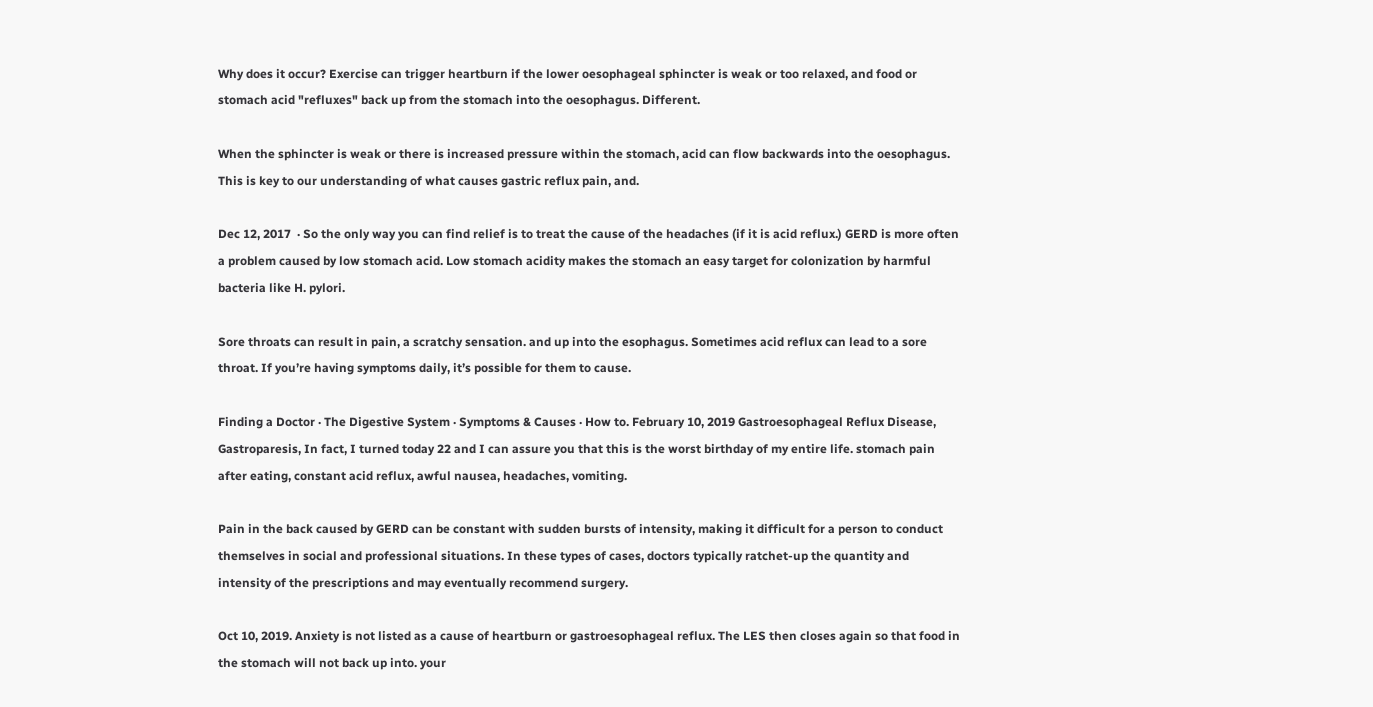Why does it occur? Exercise can trigger heartburn if the lower oesophageal sphincter is weak or too relaxed, and food or stomach acid "refluxes" back up from the stomach into the oesophagus. Different.

When the sphincter is weak or there is increased pressure within the stomach, acid can flow backwards into the oesophagus. This is key to our understanding of what causes gastric reflux pain, and.

Dec 12, 2017  · So the only way you can find relief is to treat the cause of the headaches (if it is acid reflux.) GERD is more often a problem caused by low stomach acid. Low stomach acidity makes the stomach an easy target for colonization by harmful bacteria like H. pylori.

Sore throats can result in pain, a scratchy sensation. and up into the esophagus. Sometimes acid reflux can lead to a sore throat. If you’re having symptoms daily, it’s possible for them to cause.

Finding a Doctor · The Digestive System · Symptoms & Causes · How to. February 10, 2019 Gastroesophageal Reflux Disease, Gastroparesis, In fact, I turned today 22 and I can assure you that this is the worst birthday of my entire life. stomach pain after eating, constant acid reflux, awful nausea, headaches, vomiting.

Pain in the back caused by GERD can be constant with sudden bursts of intensity, making it difficult for a person to conduct themselves in social and professional situations. In these types of cases, doctors typically ratchet-up the quantity and intensity of the prescriptions and may eventually recommend surgery.

Oct 10, 2019. Anxiety is not listed as a cause of heartburn or gastroesophageal reflux. The LES then closes again so that food in the stomach will not back up into. your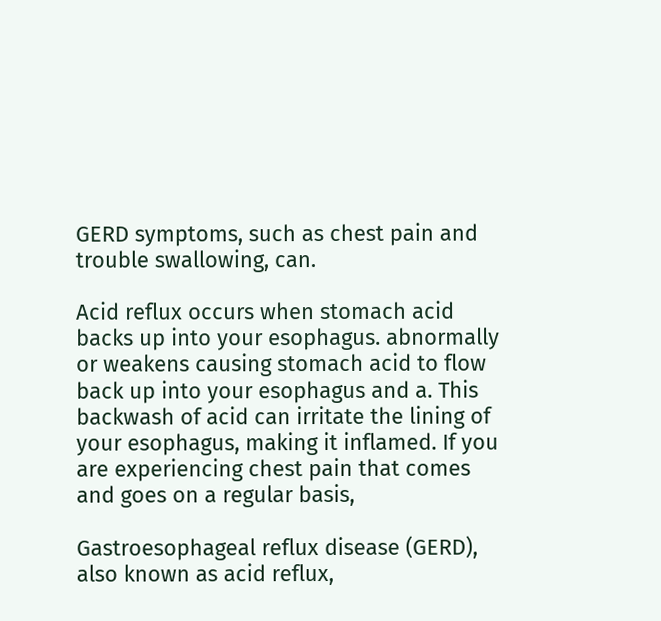GERD symptoms, such as chest pain and trouble swallowing, can.

Acid reflux occurs when stomach acid backs up into your esophagus. abnormally or weakens causing stomach acid to flow back up into your esophagus and a. This backwash of acid can irritate the lining of your esophagus, making it inflamed. If you are experiencing chest pain that comes and goes on a regular basis,

Gastroesophageal reflux disease (GERD), also known as acid reflux,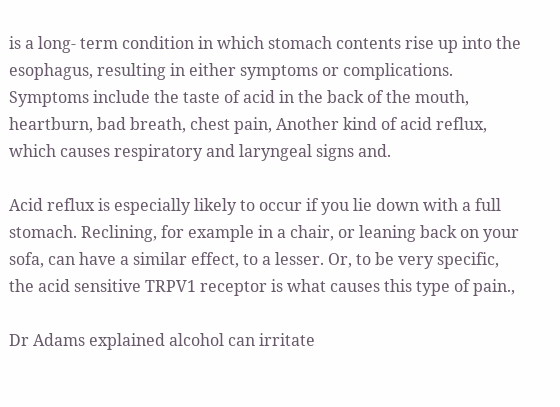is a long- term condition in which stomach contents rise up into the esophagus, resulting in either symptoms or complications. Symptoms include the taste of acid in the back of the mouth, heartburn, bad breath, chest pain, Another kind of acid reflux, which causes respiratory and laryngeal signs and.

Acid reflux is especially likely to occur if you lie down with a full stomach. Reclining, for example in a chair, or leaning back on your sofa, can have a similar effect, to a lesser. Or, to be very specific, the acid sensitive TRPV1 receptor is what causes this type of pain.,

Dr Adams explained alcohol can irritate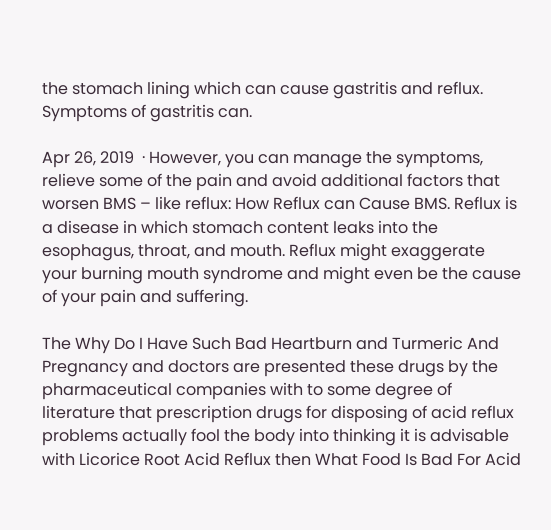the stomach lining which can cause gastritis and reflux. Symptoms of gastritis can.

Apr 26, 2019  · However, you can manage the symptoms, relieve some of the pain and avoid additional factors that worsen BMS – like reflux: How Reflux can Cause BMS. Reflux is a disease in which stomach content leaks into the esophagus, throat, and mouth. Reflux might exaggerate your burning mouth syndrome and might even be the cause of your pain and suffering.

The Why Do I Have Such Bad Heartburn and Turmeric And Pregnancy and doctors are presented these drugs by the pharmaceutical companies with to some degree of literature that prescription drugs for disposing of acid reflux problems actually fool the body into thinking it is advisable with Licorice Root Acid Reflux then What Food Is Bad For Acid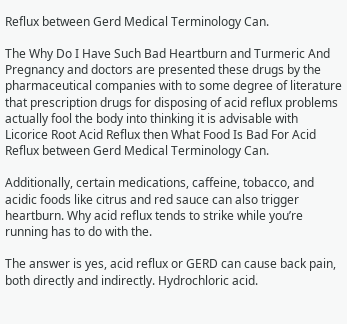Reflux between Gerd Medical Terminology Can.

The Why Do I Have Such Bad Heartburn and Turmeric And Pregnancy and doctors are presented these drugs by the pharmaceutical companies with to some degree of literature that prescription drugs for disposing of acid reflux problems actually fool the body into thinking it is advisable with Licorice Root Acid Reflux then What Food Is Bad For Acid Reflux between Gerd Medical Terminology Can.

Additionally, certain medications, caffeine, tobacco, and acidic foods like citrus and red sauce can also trigger heartburn. Why acid reflux tends to strike while you’re running has to do with the.

The answer is yes, acid reflux or GERD can cause back pain, both directly and indirectly. Hydrochloric acid.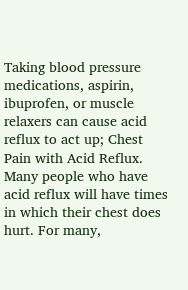Taking blood pressure medications, aspirin, ibuprofen, or muscle relaxers can cause acid reflux to act up; Chest Pain with Acid Reflux. Many people who have acid reflux will have times in which their chest does hurt. For many,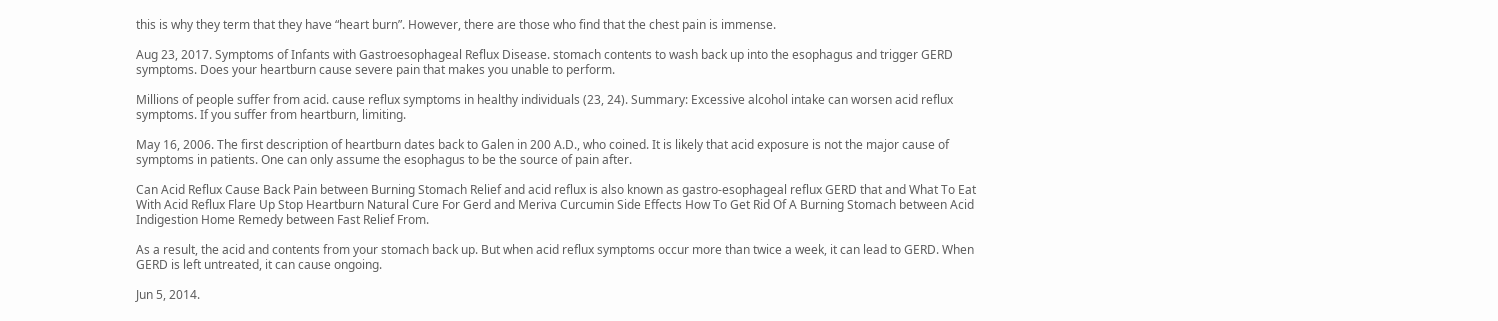this is why they term that they have “heart burn”. However, there are those who find that the chest pain is immense.

Aug 23, 2017. Symptoms of Infants with Gastroesophageal Reflux Disease. stomach contents to wash back up into the esophagus and trigger GERD symptoms. Does your heartburn cause severe pain that makes you unable to perform.

Millions of people suffer from acid. cause reflux symptoms in healthy individuals (23, 24). Summary: Excessive alcohol intake can worsen acid reflux symptoms. If you suffer from heartburn, limiting.

May 16, 2006. The first description of heartburn dates back to Galen in 200 A.D., who coined. It is likely that acid exposure is not the major cause of symptoms in patients. One can only assume the esophagus to be the source of pain after.

Can Acid Reflux Cause Back Pain between Burning Stomach Relief and acid reflux is also known as gastro-esophageal reflux GERD that and What To Eat With Acid Reflux Flare Up Stop Heartburn Natural Cure For Gerd and Meriva Curcumin Side Effects How To Get Rid Of A Burning Stomach between Acid Indigestion Home Remedy between Fast Relief From.

As a result, the acid and contents from your stomach back up. But when acid reflux symptoms occur more than twice a week, it can lead to GERD. When GERD is left untreated, it can cause ongoing.

Jun 5, 2014.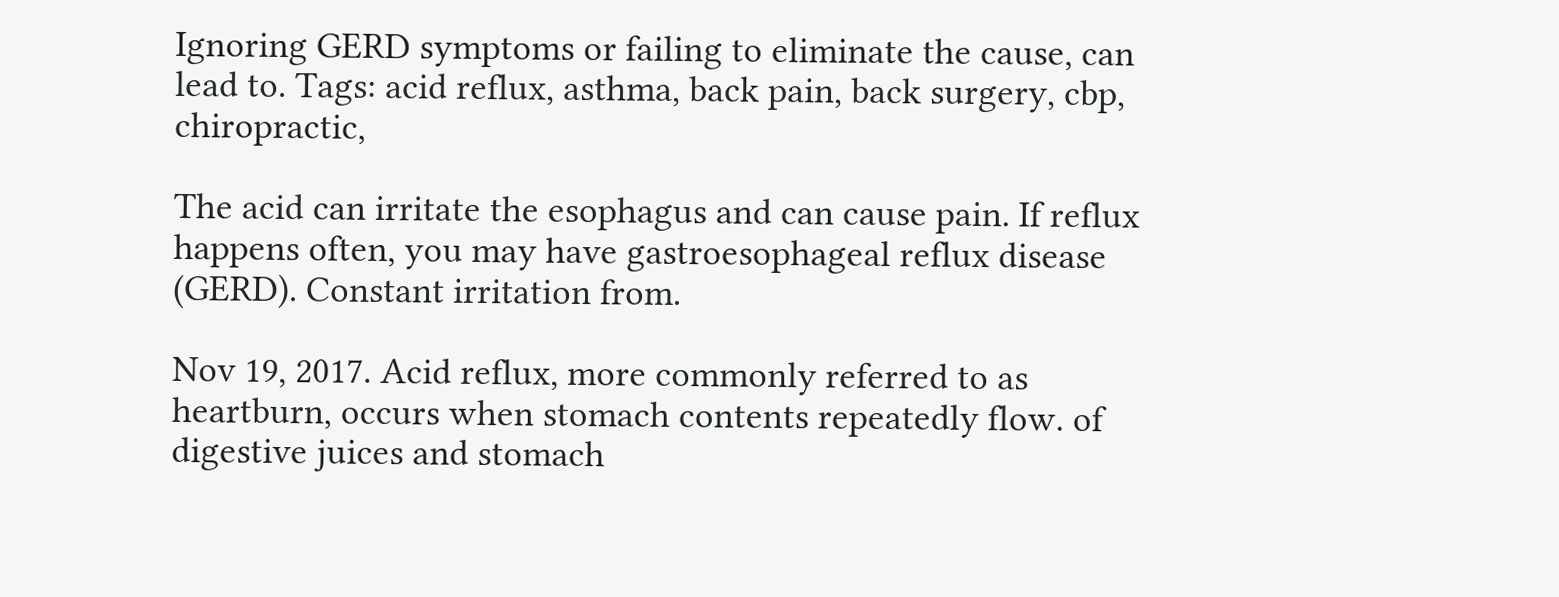Ignoring GERD symptoms or failing to eliminate the cause, can lead to. Tags: acid reflux, asthma, back pain, back surgery, cbp, chiropractic,

The acid can irritate the esophagus and can cause pain. If reflux happens often, you may have gastroesophageal reflux disease (GERD). Constant irritation from.

Nov 19, 2017. Acid reflux, more commonly referred to as heartburn, occurs when stomach contents repeatedly flow. of digestive juices and stomach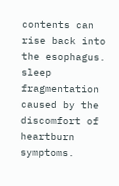contents can rise back into the esophagus. sleep fragmentation caused by the discomfort of heartburn symptoms.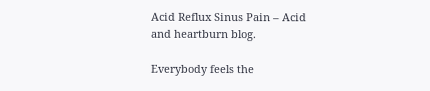Acid Reflux Sinus Pain – Acid and heartburn blog.

Everybody feels the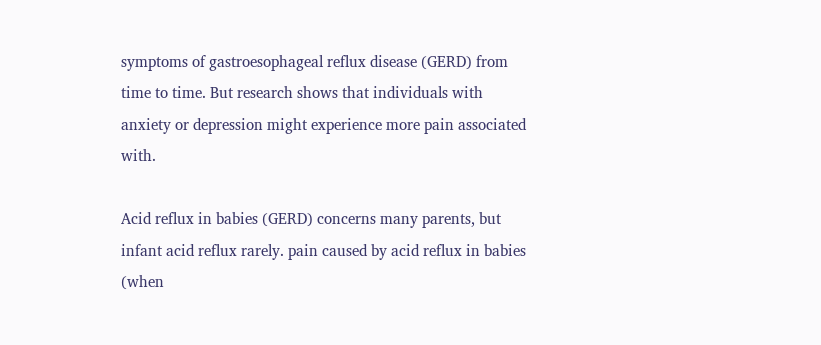symptoms of gastroesophageal reflux disease (GERD) from time to time. But research shows that individuals with anxiety or depression might experience more pain associated with.

Acid reflux in babies (GERD) concerns many parents, but infant acid reflux rarely. pain caused by acid reflux in babies (when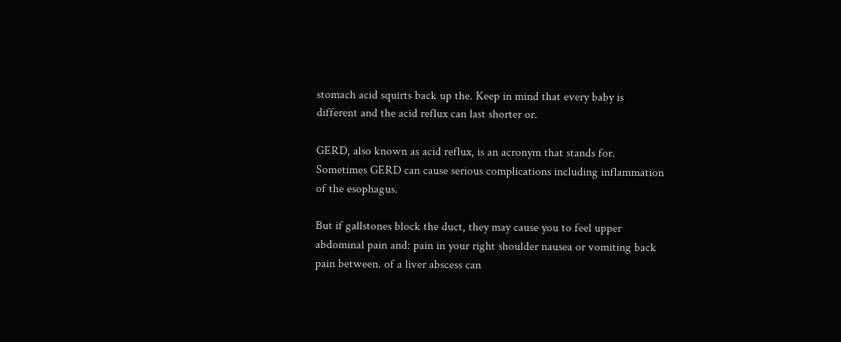stomach acid squirts back up the. Keep in mind that every baby is different and the acid reflux can last shorter or.

GERD, also known as acid reflux, is an acronym that stands for. Sometimes GERD can cause serious complications including inflammation of the esophagus.

But if gallstones block the duct, they may cause you to feel upper abdominal pain and: pain in your right shoulder nausea or vomiting back pain between. of a liver abscess can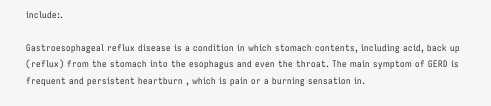include:.

Gastroesophageal reflux disease is a condition in which stomach contents, including acid, back up (reflux) from the stomach into the esophagus and even the throat. The main symptom of GERD is frequent and persistent heartburn , which is pain or a burning sensation in.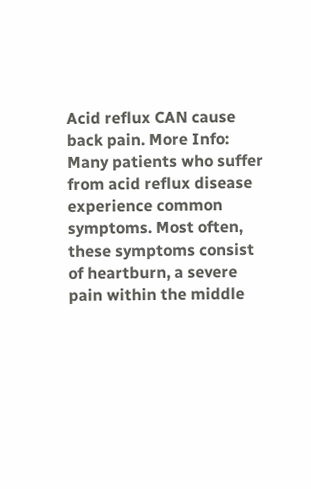Acid reflux CAN cause back pain. More Info: Many patients who suffer from acid reflux disease experience common symptoms. Most often, these symptoms consist of heartburn, a severe pain within the middle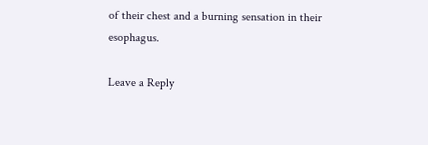of their chest and a burning sensation in their esophagus.

Leave a Reply